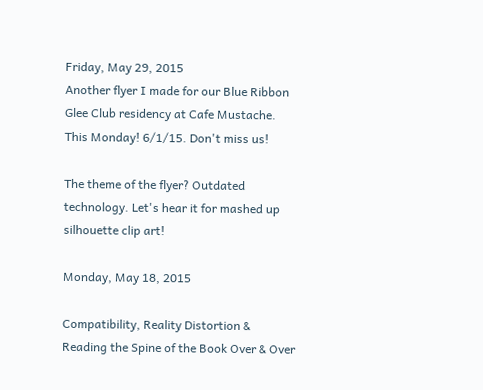Friday, May 29, 2015
Another flyer I made for our Blue Ribbon Glee Club residency at Cafe Mustache. This Monday! 6/1/15. Don't miss us!

The theme of the flyer? Outdated technology. Let's hear it for mashed up silhouette clip art!

Monday, May 18, 2015

Compatibility, Reality Distortion & Reading the Spine of the Book Over & Over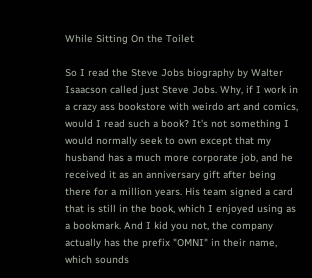While Sitting On the Toilet

So I read the Steve Jobs biography by Walter Isaacson called just Steve Jobs. Why, if I work in a crazy ass bookstore with weirdo art and comics, would I read such a book? It's not something I would normally seek to own except that my husband has a much more corporate job, and he received it as an anniversary gift after being there for a million years. His team signed a card that is still in the book, which I enjoyed using as a bookmark. And I kid you not, the company actually has the prefix "OMNI" in their name, which sounds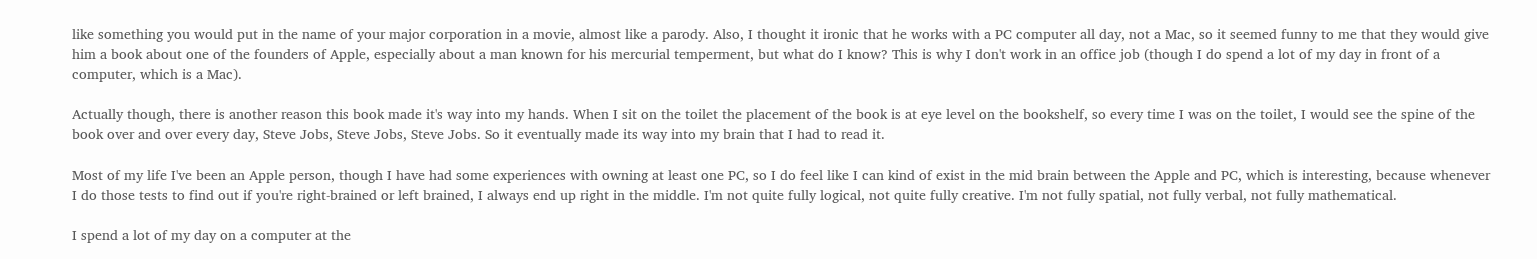like something you would put in the name of your major corporation in a movie, almost like a parody. Also, I thought it ironic that he works with a PC computer all day, not a Mac, so it seemed funny to me that they would give him a book about one of the founders of Apple, especially about a man known for his mercurial temperment, but what do I know? This is why I don't work in an office job (though I do spend a lot of my day in front of a computer, which is a Mac).

Actually though, there is another reason this book made it's way into my hands. When I sit on the toilet the placement of the book is at eye level on the bookshelf, so every time I was on the toilet, I would see the spine of the book over and over every day, Steve Jobs, Steve Jobs, Steve Jobs. So it eventually made its way into my brain that I had to read it.

Most of my life I've been an Apple person, though I have had some experiences with owning at least one PC, so I do feel like I can kind of exist in the mid brain between the Apple and PC, which is interesting, because whenever I do those tests to find out if you're right-brained or left brained, I always end up right in the middle. I'm not quite fully logical, not quite fully creative. I'm not fully spatial, not fully verbal, not fully mathematical.

I spend a lot of my day on a computer at the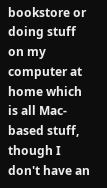bookstore or doing stuff on my computer at home which is all Mac-based stuff, though I don't have an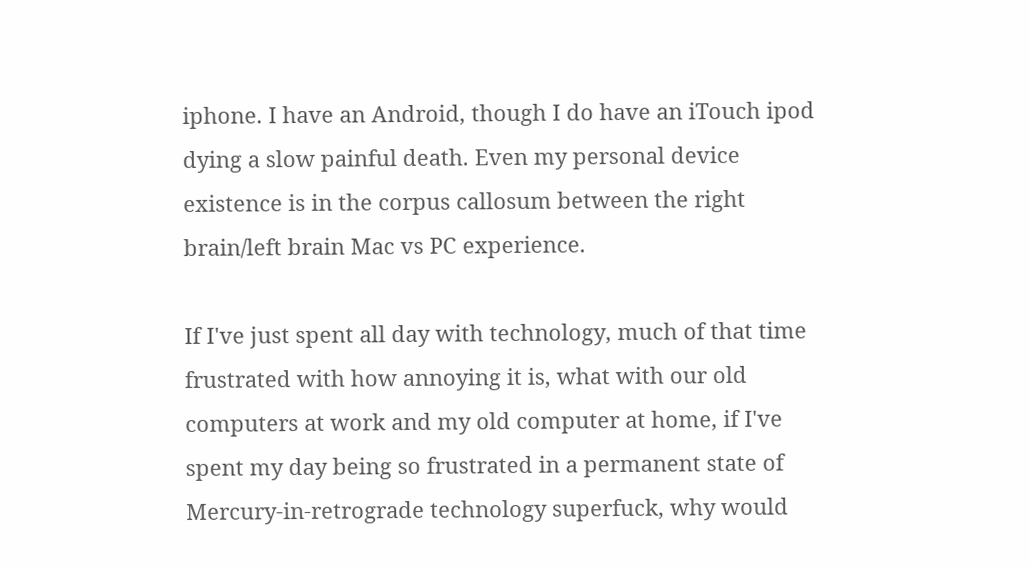iphone. I have an Android, though I do have an iTouch ipod dying a slow painful death. Even my personal device existence is in the corpus callosum between the right brain/left brain Mac vs PC experience.

If I've just spent all day with technology, much of that time frustrated with how annoying it is, what with our old computers at work and my old computer at home, if I've spent my day being so frustrated in a permanent state of Mercury-in-retrograde technology superfuck, why would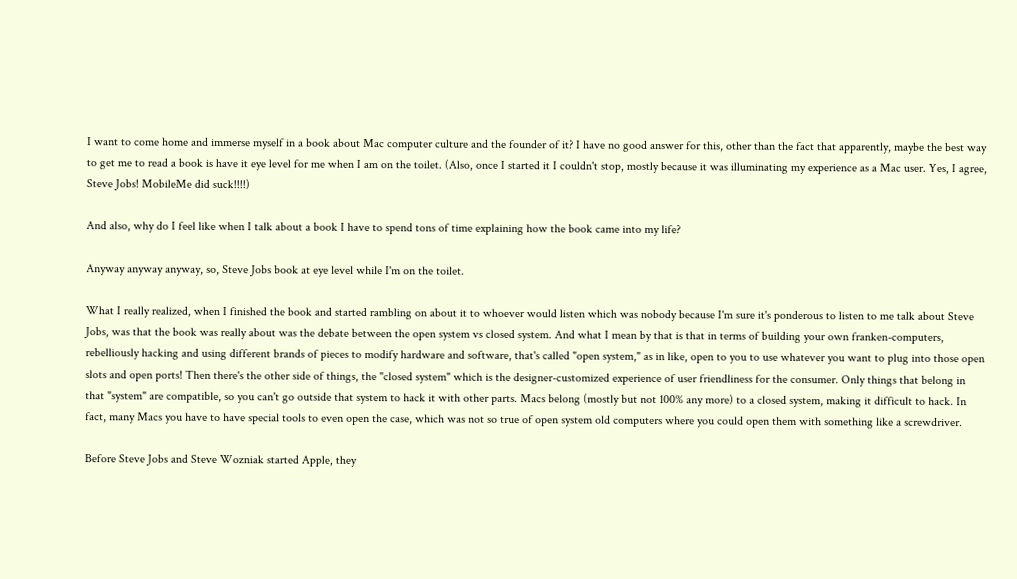I want to come home and immerse myself in a book about Mac computer culture and the founder of it? I have no good answer for this, other than the fact that apparently, maybe the best way to get me to read a book is have it eye level for me when I am on the toilet. (Also, once I started it I couldn't stop, mostly because it was illuminating my experience as a Mac user. Yes, I agree, Steve Jobs! MobileMe did suck!!!!)

And also, why do I feel like when I talk about a book I have to spend tons of time explaining how the book came into my life?

Anyway anyway anyway, so, Steve Jobs book at eye level while I'm on the toilet.

What I really realized, when I finished the book and started rambling on about it to whoever would listen which was nobody because I'm sure it's ponderous to listen to me talk about Steve Jobs, was that the book was really about was the debate between the open system vs closed system. And what I mean by that is that in terms of building your own franken-computers, rebelliously hacking and using different brands of pieces to modify hardware and software, that's called "open system," as in like, open to you to use whatever you want to plug into those open slots and open ports! Then there's the other side of things, the "closed system" which is the designer-customized experience of user friendliness for the consumer. Only things that belong in that "system" are compatible, so you can't go outside that system to hack it with other parts. Macs belong (mostly but not 100% any more) to a closed system, making it difficult to hack. In fact, many Macs you have to have special tools to even open the case, which was not so true of open system old computers where you could open them with something like a screwdriver.

Before Steve Jobs and Steve Wozniak started Apple, they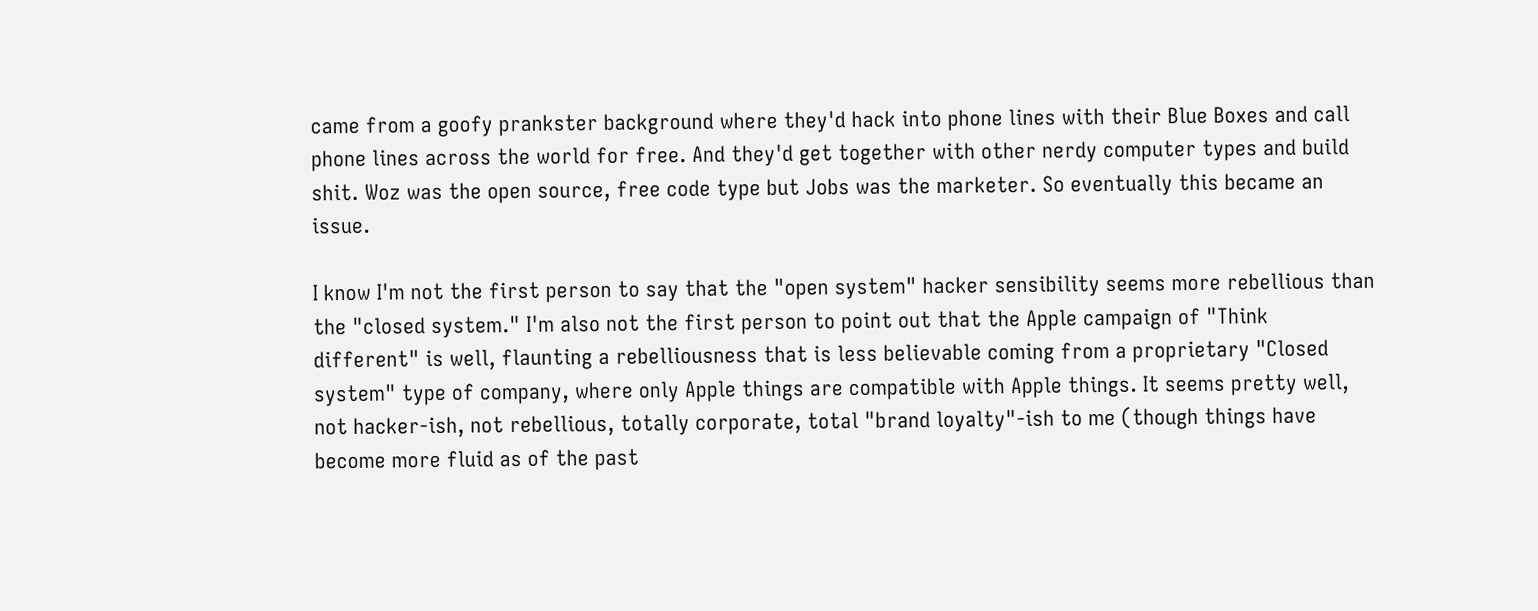came from a goofy prankster background where they'd hack into phone lines with their Blue Boxes and call phone lines across the world for free. And they'd get together with other nerdy computer types and build shit. Woz was the open source, free code type but Jobs was the marketer. So eventually this became an issue.

I know I'm not the first person to say that the "open system" hacker sensibility seems more rebellious than the "closed system." I'm also not the first person to point out that the Apple campaign of "Think different" is well, flaunting a rebelliousness that is less believable coming from a proprietary "Closed system" type of company, where only Apple things are compatible with Apple things. It seems pretty well, not hacker-ish, not rebellious, totally corporate, total "brand loyalty"-ish to me (though things have become more fluid as of the past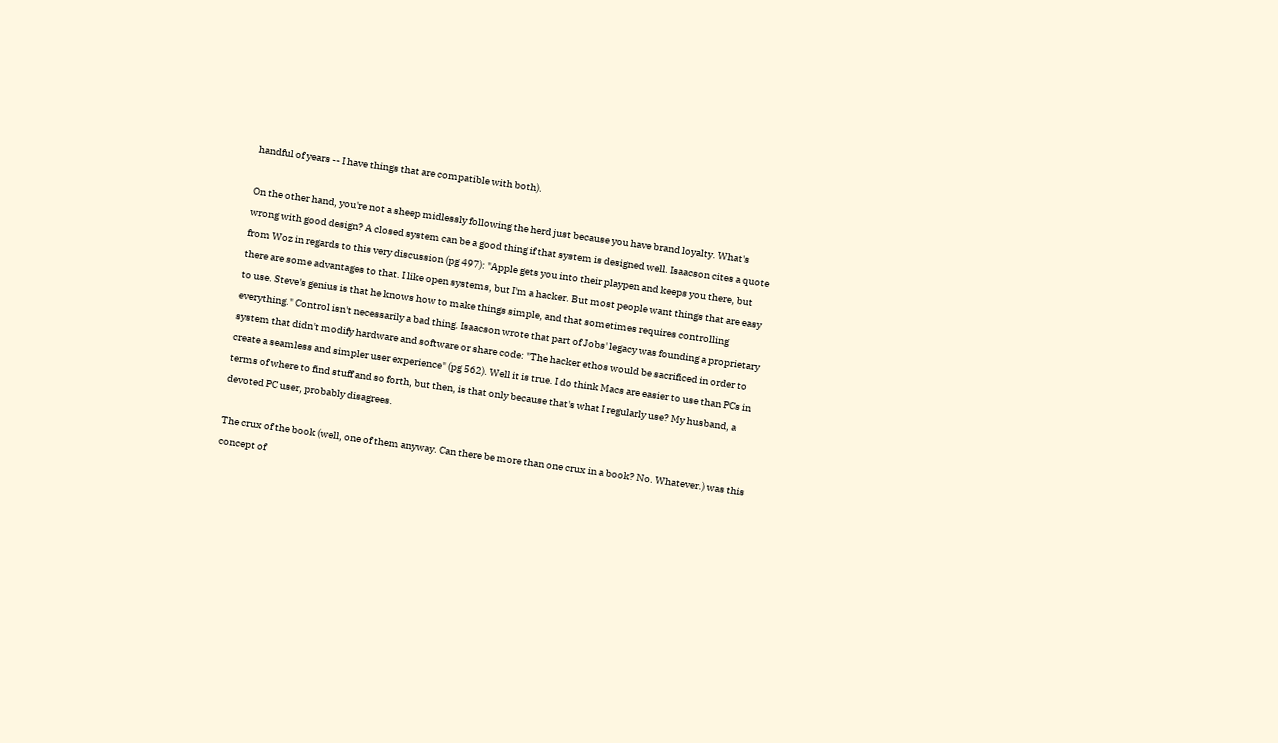handful of years -- I have things that are compatible with both).

On the other hand, you're not a sheep midlessly following the herd just because you have brand loyalty. What's wrong with good design? A closed system can be a good thing if that system is designed well. Isaacson cites a quote from Woz in regards to this very discussion (pg 497): "Apple gets you into their playpen and keeps you there, but there are some advantages to that. I like open systems, but I'm a hacker. But most people want things that are easy to use. Steve's genius is that he knows how to make things simple, and that sometimes requires controlling everything." Control isn't necessarily a bad thing. Isaacson wrote that part of Jobs' legacy was founding a proprietary system that didn't modify hardware and software or share code: "The hacker ethos would be sacrificed in order to create a seamless and simpler user experience" (pg 562). Well it is true. I do think Macs are easier to use than PCs in terms of where to find stuff and so forth, but then, is that only because that's what I regularly use? My husband, a devoted PC user, probably disagrees.

The crux of the book (well, one of them anyway. Can there be more than one crux in a book? No. Whatever.) was this concept of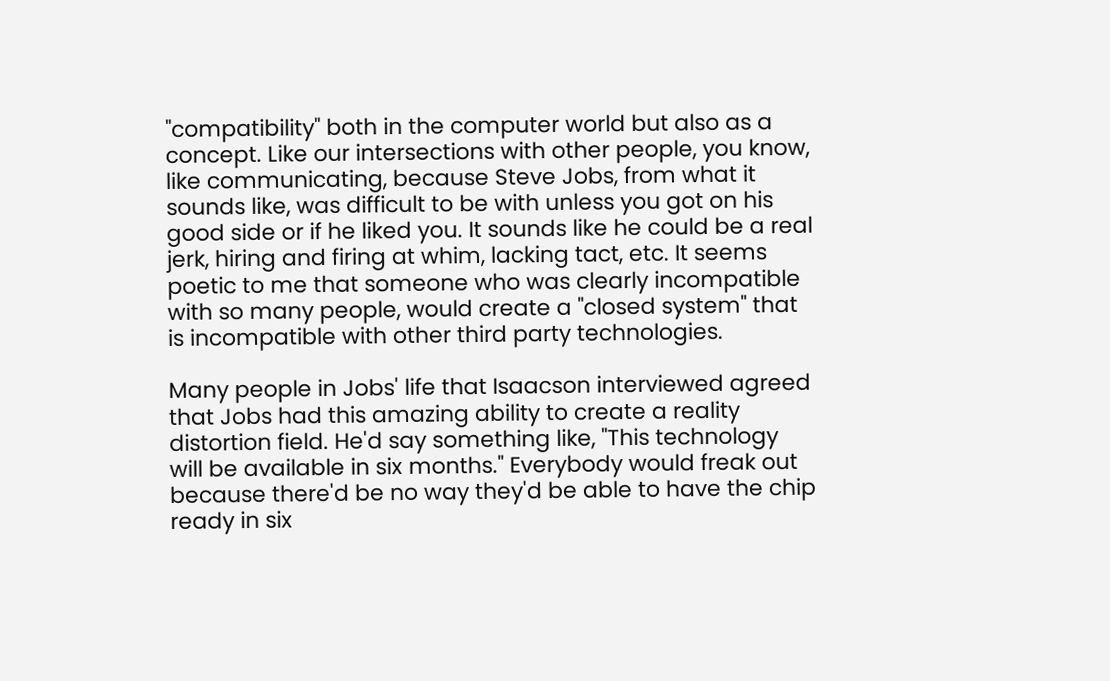"compatibility" both in the computer world but also as a concept. Like our intersections with other people, you know, like communicating, because Steve Jobs, from what it sounds like, was difficult to be with unless you got on his good side or if he liked you. It sounds like he could be a real jerk, hiring and firing at whim, lacking tact, etc. It seems poetic to me that someone who was clearly incompatible with so many people, would create a "closed system" that is incompatible with other third party technologies.

Many people in Jobs' life that Isaacson interviewed agreed that Jobs had this amazing ability to create a reality distortion field. He'd say something like, "This technology will be available in six months." Everybody would freak out because there'd be no way they'd be able to have the chip ready in six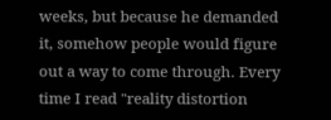weeks, but because he demanded it, somehow people would figure out a way to come through. Every time I read "reality distortion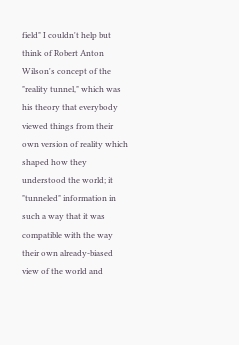field" I couldn't help but think of Robert Anton Wilson's concept of the "reality tunnel," which was his theory that everybody viewed things from their own version of reality which shaped how they understood the world; it "tunneled" information in such a way that it was compatible with the way their own already-biased view of the world and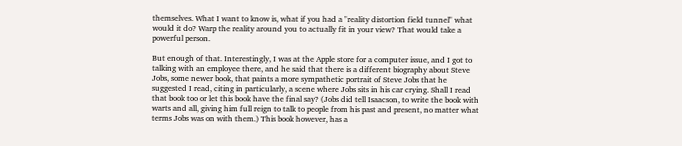themselves. What I want to know is, what if you had a "reality distortion field tunnel" what would it do? Warp the reality around you to actually fit in your view? That would take a powerful person.

But enough of that. Interestingly, I was at the Apple store for a computer issue, and I got to talking with an employee there, and he said that there is a different biography about Steve Jobs, some newer book, that paints a more sympathetic portrait of Steve Jobs that he suggested I read, citing in particularly, a scene where Jobs sits in his car crying. Shall I read that book too or let this book have the final say? (Jobs did tell Isaacson, to write the book with warts and all, giving him full reign to talk to people from his past and present, no matter what terms Jobs was on with them.) This book however, has a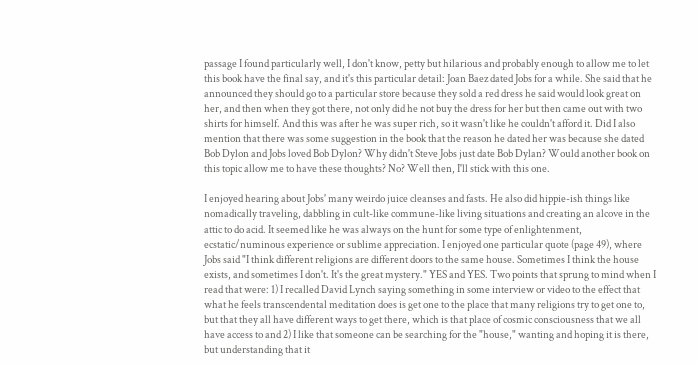passage I found particularly well, I don't know, petty but hilarious and probably enough to allow me to let this book have the final say, and it's this particular detail: Joan Baez dated Jobs for a while. She said that he announced they should go to a particular store because they sold a red dress he said would look great on her, and then when they got there, not only did he not buy the dress for her but then came out with two shirts for himself. And this was after he was super rich, so it wasn't like he couldn't afford it. Did I also mention that there was some suggestion in the book that the reason he dated her was because she dated Bob Dylon and Jobs loved Bob Dylon? Why didn't Steve Jobs just date Bob Dylan? Would another book on this topic allow me to have these thoughts? No? Well then, I'll stick with this one.

I enjoyed hearing about Jobs' many weirdo juice cleanses and fasts. He also did hippie-ish things like nomadically traveling, dabbling in cult-like commune-like living situations and creating an alcove in the attic to do acid. It seemed like he was always on the hunt for some type of enlightenment, ecstatic/numinous experience or sublime appreciation. I enjoyed one particular quote (page 49), where Jobs said "I think different religions are different doors to the same house. Sometimes I think the house exists, and sometimes I don't. It's the great mystery." YES and YES. Two points that sprung to mind when I read that were: 1) I recalled David Lynch saying something in some interview or video to the effect that what he feels transcendental meditation does is get one to the place that many religions try to get one to, but that they all have different ways to get there, which is that place of cosmic consciousness that we all have access to and 2) I like that someone can be searching for the "house," wanting and hoping it is there, but understanding that it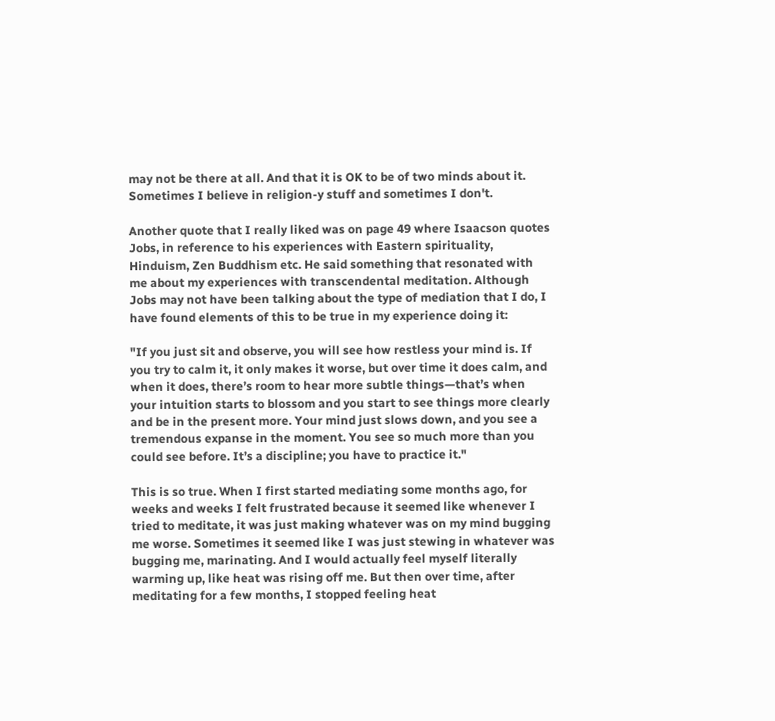may not be there at all. And that it is OK to be of two minds about it. Sometimes I believe in religion-y stuff and sometimes I don't.

Another quote that I really liked was on page 49 where Isaacson quotes Jobs, in reference to his experiences with Eastern spirituality, Hinduism, Zen Buddhism etc. He said something that resonated with me about my experiences with transcendental meditation. Although Jobs may not have been talking about the type of mediation that I do, I have found elements of this to be true in my experience doing it:

"If you just sit and observe, you will see how restless your mind is. If you try to calm it, it only makes it worse, but over time it does calm, and when it does, there’s room to hear more subtle things—that’s when your intuition starts to blossom and you start to see things more clearly and be in the present more. Your mind just slows down, and you see a tremendous expanse in the moment. You see so much more than you could see before. It’s a discipline; you have to practice it."

This is so true. When I first started mediating some months ago, for weeks and weeks I felt frustrated because it seemed like whenever I tried to meditate, it was just making whatever was on my mind bugging me worse. Sometimes it seemed like I was just stewing in whatever was bugging me, marinating. And I would actually feel myself literally warming up, like heat was rising off me. But then over time, after meditating for a few months, I stopped feeling heat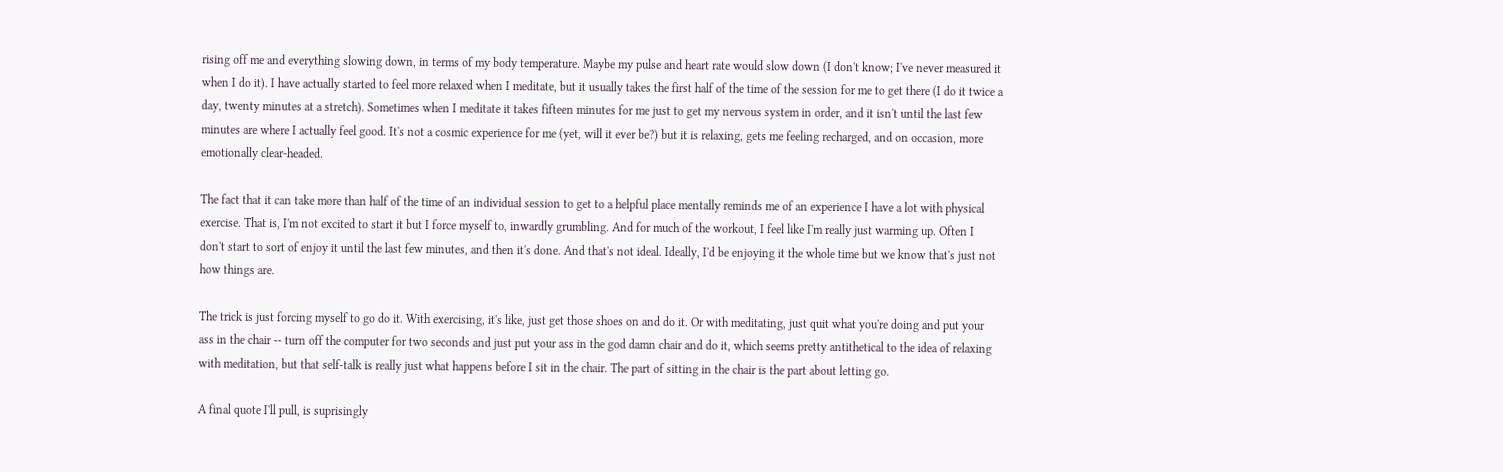rising off me and everything slowing down, in terms of my body temperature. Maybe my pulse and heart rate would slow down (I don't know; I've never measured it when I do it). I have actually started to feel more relaxed when I meditate, but it usually takes the first half of the time of the session for me to get there (I do it twice a day, twenty minutes at a stretch). Sometimes when I meditate it takes fifteen minutes for me just to get my nervous system in order, and it isn't until the last few minutes are where I actually feel good. It's not a cosmic experience for me (yet, will it ever be?) but it is relaxing, gets me feeling recharged, and on occasion, more emotionally clear-headed.

The fact that it can take more than half of the time of an individual session to get to a helpful place mentally reminds me of an experience I have a lot with physical exercise. That is, I'm not excited to start it but I force myself to, inwardly grumbling. And for much of the workout, I feel like I'm really just warming up. Often I don't start to sort of enjoy it until the last few minutes, and then it's done. And that's not ideal. Ideally, I'd be enjoying it the whole time but we know that's just not how things are.

The trick is just forcing myself to go do it. With exercising, it's like, just get those shoes on and do it. Or with meditating, just quit what you're doing and put your ass in the chair -- turn off the computer for two seconds and just put your ass in the god damn chair and do it, which seems pretty antithetical to the idea of relaxing with meditation, but that self-talk is really just what happens before I sit in the chair. The part of sitting in the chair is the part about letting go.

A final quote I'll pull, is suprisingly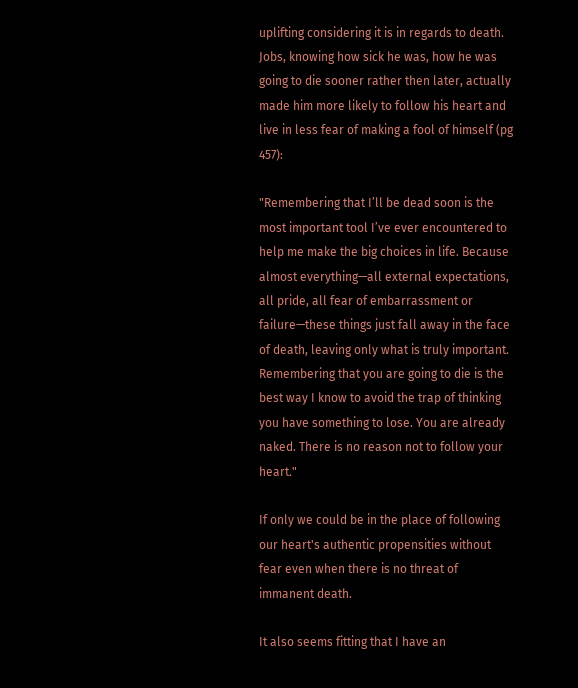uplifting considering it is in regards to death. Jobs, knowing how sick he was, how he was going to die sooner rather then later, actually made him more likely to follow his heart and live in less fear of making a fool of himself (pg 457):

"Remembering that I’ll be dead soon is the most important tool I’ve ever encountered to help me make the big choices in life. Because almost everything—all external expectations, all pride, all fear of embarrassment or failure—these things just fall away in the face of death, leaving only what is truly important. Remembering that you are going to die is the best way I know to avoid the trap of thinking you have something to lose. You are already naked. There is no reason not to follow your heart."

If only we could be in the place of following our heart's authentic propensities without fear even when there is no threat of immanent death.

It also seems fitting that I have an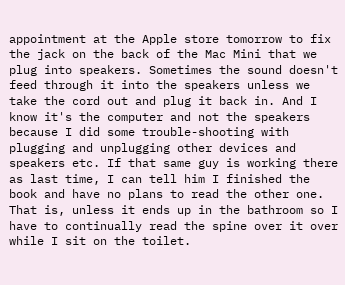appointment at the Apple store tomorrow to fix the jack on the back of the Mac Mini that we plug into speakers. Sometimes the sound doesn't feed through it into the speakers unless we take the cord out and plug it back in. And I know it's the computer and not the speakers because I did some trouble-shooting with plugging and unplugging other devices and speakers etc. If that same guy is working there as last time, I can tell him I finished the book and have no plans to read the other one. That is, unless it ends up in the bathroom so I have to continually read the spine over it over while I sit on the toilet.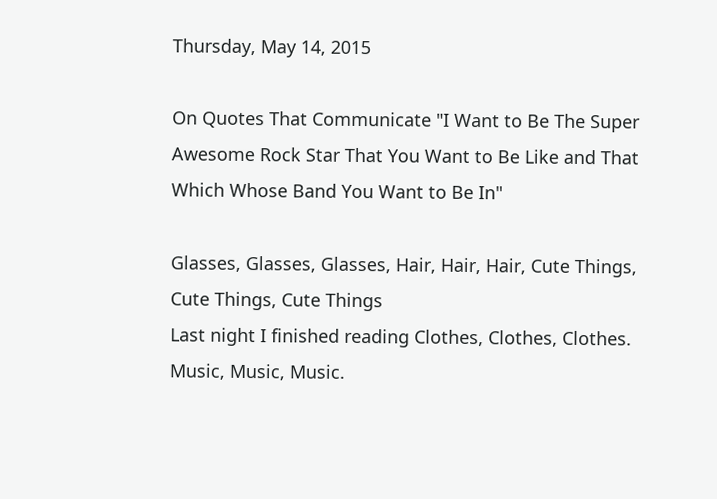Thursday, May 14, 2015

On Quotes That Communicate "I Want to Be The Super Awesome Rock Star That You Want to Be Like and That Which Whose Band You Want to Be In"

Glasses, Glasses, Glasses, Hair, Hair, Hair, Cute Things, Cute Things, Cute Things
Last night I finished reading Clothes, Clothes, Clothes. Music, Music, Music.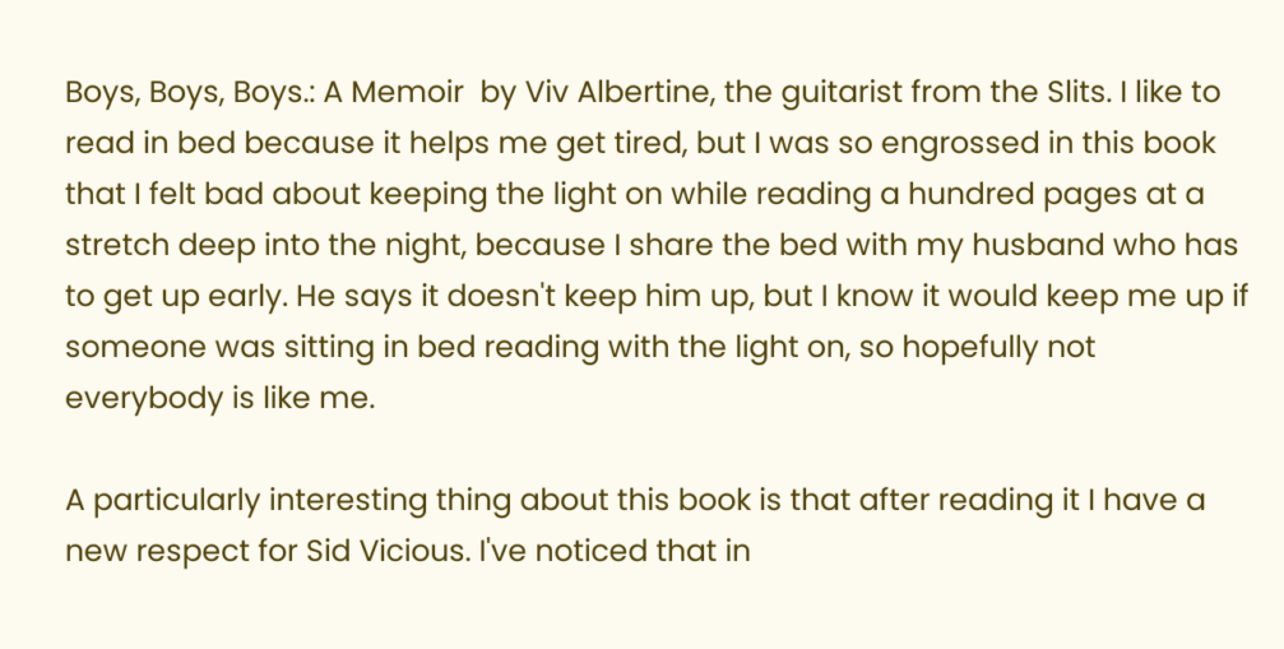Boys, Boys, Boys.: A Memoir  by Viv Albertine, the guitarist from the Slits. I like to read in bed because it helps me get tired, but I was so engrossed in this book that I felt bad about keeping the light on while reading a hundred pages at a stretch deep into the night, because I share the bed with my husband who has to get up early. He says it doesn't keep him up, but I know it would keep me up if someone was sitting in bed reading with the light on, so hopefully not everybody is like me.

A particularly interesting thing about this book is that after reading it I have a new respect for Sid Vicious. I've noticed that in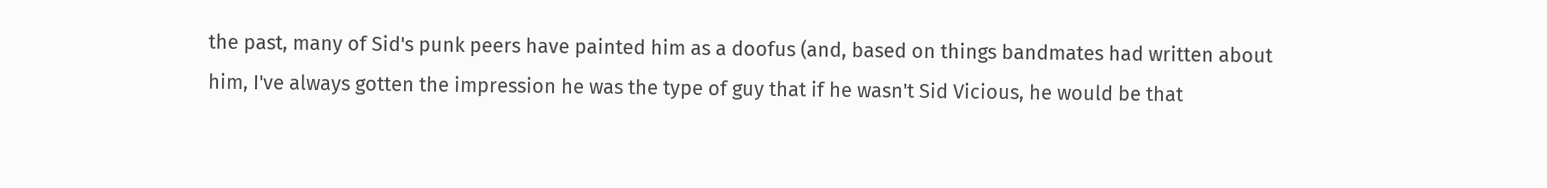the past, many of Sid's punk peers have painted him as a doofus (and, based on things bandmates had written about him, I've always gotten the impression he was the type of guy that if he wasn't Sid Vicious, he would be that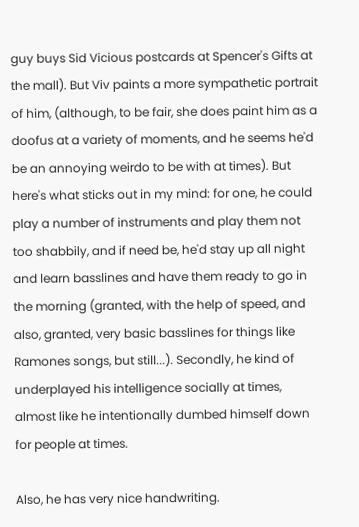guy buys Sid Vicious postcards at Spencer's Gifts at the mall). But Viv paints a more sympathetic portrait of him, (although, to be fair, she does paint him as a doofus at a variety of moments, and he seems he'd be an annoying weirdo to be with at times). But here's what sticks out in my mind: for one, he could play a number of instruments and play them not too shabbily, and if need be, he'd stay up all night and learn basslines and have them ready to go in the morning (granted, with the help of speed, and also, granted, very basic basslines for things like Ramones songs, but still...). Secondly, he kind of underplayed his intelligence socially at times, almost like he intentionally dumbed himself down for people at times.

Also, he has very nice handwriting.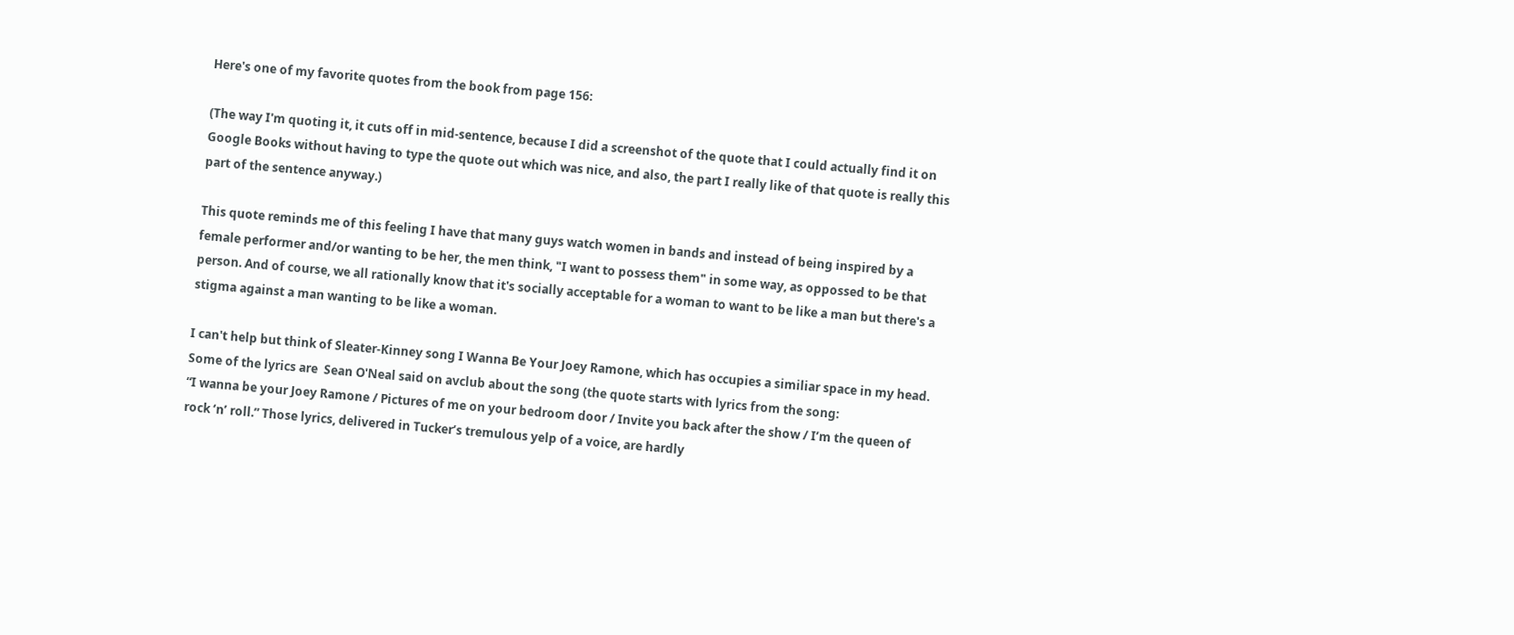Here's one of my favorite quotes from the book from page 156:

(The way I'm quoting it, it cuts off in mid-sentence, because I did a screenshot of the quote that I could actually find it on Google Books without having to type the quote out which was nice, and also, the part I really like of that quote is really this part of the sentence anyway.)

This quote reminds me of this feeling I have that many guys watch women in bands and instead of being inspired by a female performer and/or wanting to be her, the men think, "I want to possess them" in some way, as oppossed to be that person. And of course, we all rationally know that it's socially acceptable for a woman to want to be like a man but there's a stigma against a man wanting to be like a woman.

I can't help but think of Sleater-Kinney song I Wanna Be Your Joey Ramone, which has occupies a similiar space in my head. Some of the lyrics are  Sean O'Neal said on avclub about the song (the quote starts with lyrics from the song:
“I wanna be your Joey Ramone / Pictures of me on your bedroom door / Invite you back after the show / I’m the queen of rock ‘n’ roll.” Those lyrics, delivered in Tucker’s tremulous yelp of a voice, are hardly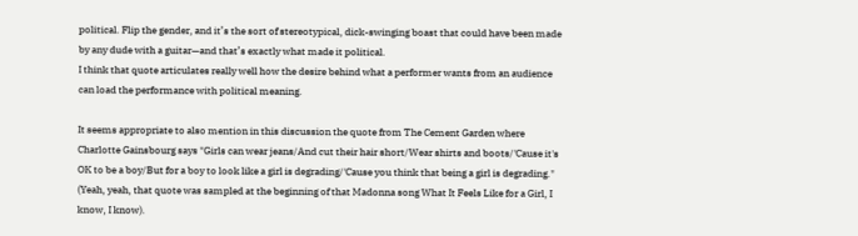political. Flip the gender, and it’s the sort of stereotypical, dick-swinging boast that could have been made by any dude with a guitar—and that’s exactly what made it political.
I think that quote articulates really well how the desire behind what a performer wants from an audience can load the performance with political meaning.

It seems appropriate to also mention in this discussion the quote from The Cement Garden where Charlotte Gainsbourg says "Girls can wear jeans/And cut their hair short/Wear shirts and boots/'Cause it's OK to be a boy/But for a boy to look like a girl is degrading/'Cause you think that being a girl is degrading." (Yeah, yeah, that quote was sampled at the beginning of that Madonna song What It Feels Like for a Girl, I know, I know).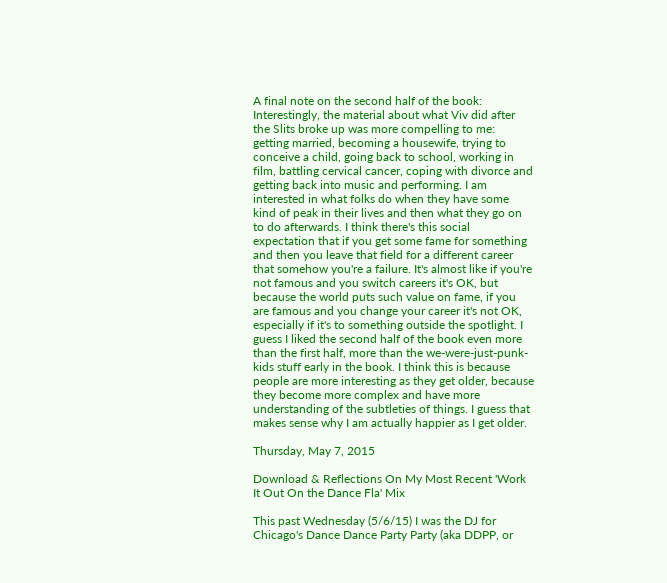A final note on the second half of the book: Interestingly, the material about what Viv did after the Slits broke up was more compelling to me:  getting married, becoming a housewife, trying to conceive a child, going back to school, working in film, battling cervical cancer, coping with divorce and getting back into music and performing. I am interested in what folks do when they have some kind of peak in their lives and then what they go on to do afterwards. I think there's this social expectation that if you get some fame for something and then you leave that field for a different career that somehow you're a failure. It's almost like if you're not famous and you switch careers it's OK, but because the world puts such value on fame, if you are famous and you change your career it's not OK, especially if it's to something outside the spotlight. I guess I liked the second half of the book even more than the first half, more than the we-were-just-punk-kids stuff early in the book. I think this is because people are more interesting as they get older, because they become more complex and have more understanding of the subtleties of things. I guess that makes sense why I am actually happier as I get older.

Thursday, May 7, 2015

Download & Reflections On My Most Recent 'Work It Out On the Dance Fla' Mix

This past Wednesday (5/6/15) I was the DJ for Chicago's Dance Dance Party Party (aka DDPP, or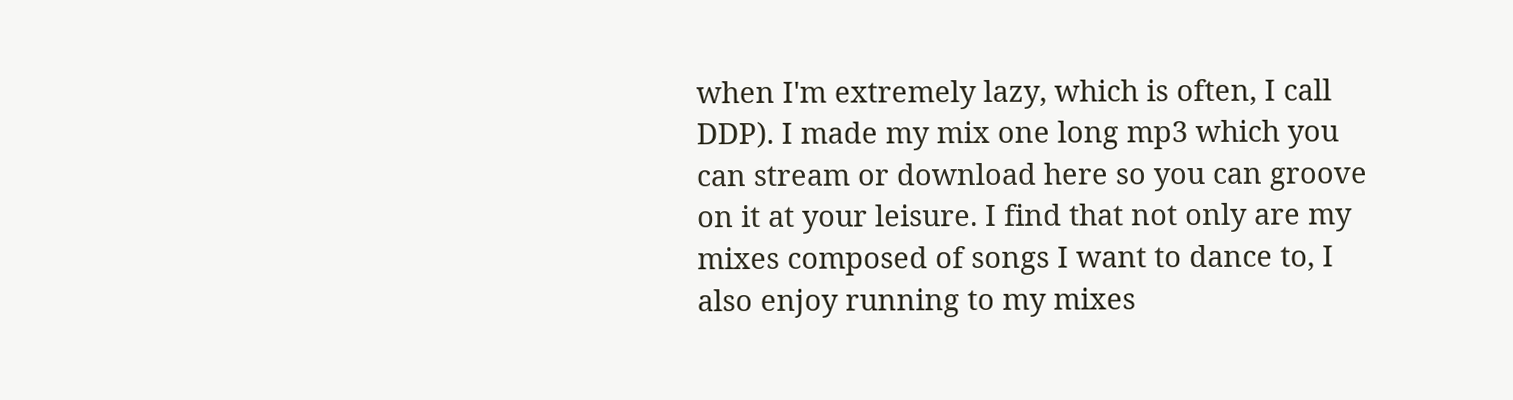when I'm extremely lazy, which is often, I call DDP). I made my mix one long mp3 which you can stream or download here so you can groove on it at your leisure. I find that not only are my mixes composed of songs I want to dance to, I also enjoy running to my mixes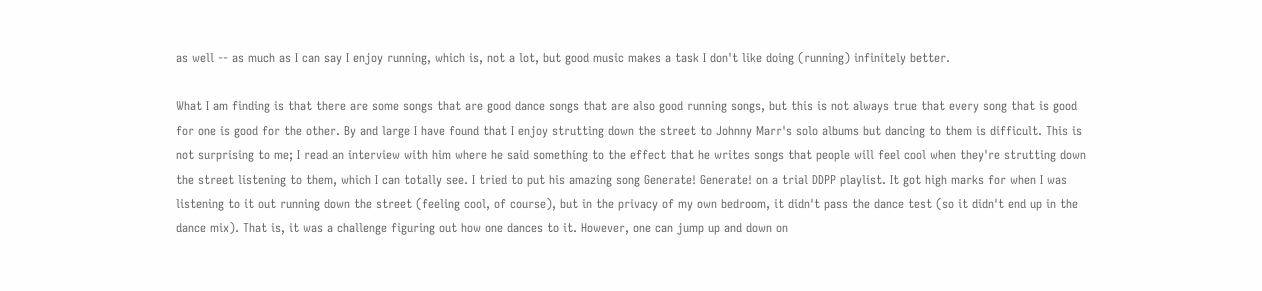as well -- as much as I can say I enjoy running, which is, not a lot, but good music makes a task I don't like doing (running) infinitely better.

What I am finding is that there are some songs that are good dance songs that are also good running songs, but this is not always true that every song that is good for one is good for the other. By and large I have found that I enjoy strutting down the street to Johnny Marr's solo albums but dancing to them is difficult. This is not surprising to me; I read an interview with him where he said something to the effect that he writes songs that people will feel cool when they're strutting down the street listening to them, which I can totally see. I tried to put his amazing song Generate! Generate! on a trial DDPP playlist. It got high marks for when I was listening to it out running down the street (feeling cool, of course), but in the privacy of my own bedroom, it didn't pass the dance test (so it didn't end up in the dance mix). That is, it was a challenge figuring out how one dances to it. However, one can jump up and down on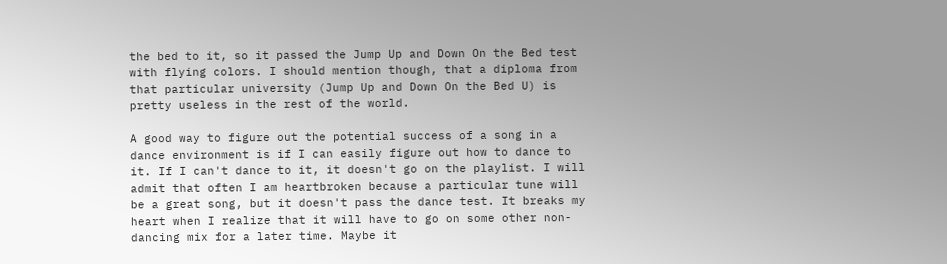the bed to it, so it passed the Jump Up and Down On the Bed test with flying colors. I should mention though, that a diploma from that particular university (Jump Up and Down On the Bed U) is pretty useless in the rest of the world.

A good way to figure out the potential success of a song in a dance environment is if I can easily figure out how to dance to it. If I can't dance to it, it doesn't go on the playlist. I will admit that often I am heartbroken because a particular tune will be a great song, but it doesn't pass the dance test. It breaks my heart when I realize that it will have to go on some other non-dancing mix for a later time. Maybe it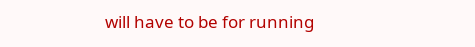will have to be for running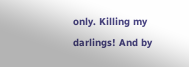only. Killing my darlings! And by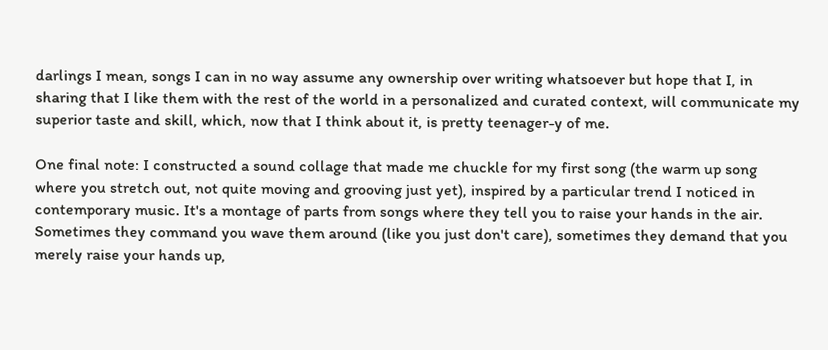darlings I mean, songs I can in no way assume any ownership over writing whatsoever but hope that I, in sharing that I like them with the rest of the world in a personalized and curated context, will communicate my superior taste and skill, which, now that I think about it, is pretty teenager-y of me.

One final note: I constructed a sound collage that made me chuckle for my first song (the warm up song where you stretch out, not quite moving and grooving just yet), inspired by a particular trend I noticed in contemporary music. It's a montage of parts from songs where they tell you to raise your hands in the air. Sometimes they command you wave them around (like you just don't care), sometimes they demand that you merely raise your hands up,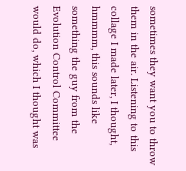sometimes they want you to throw them in the air. Listening to this collage I made later, I thought, hmmmm, this sounds like something the guy from the Evolution Control Committee would do, which I thought was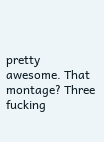pretty awesome. That montage? Three fucking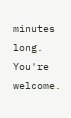minutes long. You're welcome.